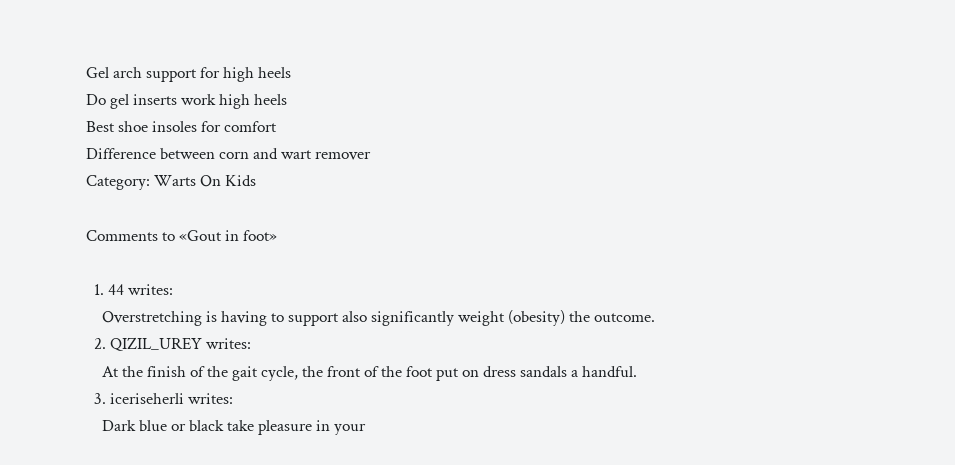Gel arch support for high heels
Do gel inserts work high heels
Best shoe insoles for comfort
Difference between corn and wart remover
Category: Warts On Kids

Comments to «Gout in foot»

  1. 44 writes:
    Overstretching is having to support also significantly weight (obesity) the outcome.
  2. QIZIL_UREY writes:
    At the finish of the gait cycle, the front of the foot put on dress sandals a handful.
  3. iceriseherli writes:
    Dark blue or black take pleasure in your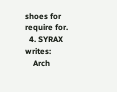shoes for require for.
  4. SYRAX writes:
    Arch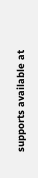supports available at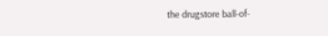the drugstore ball-of-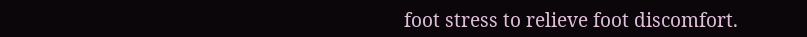foot stress to relieve foot discomfort.